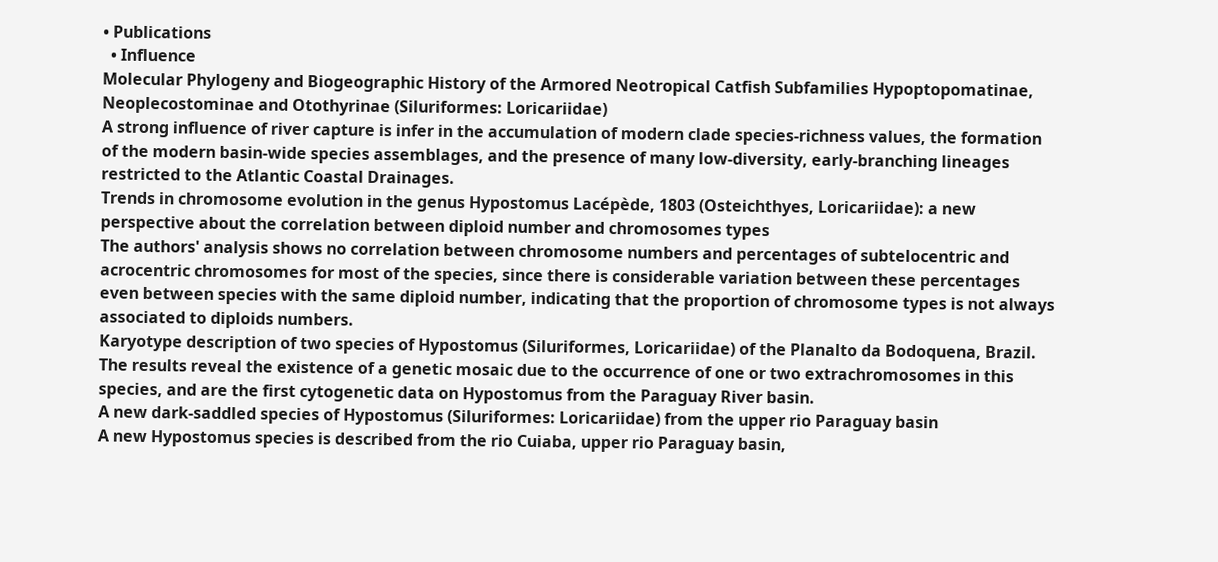• Publications
  • Influence
Molecular Phylogeny and Biogeographic History of the Armored Neotropical Catfish Subfamilies Hypoptopomatinae, Neoplecostominae and Otothyrinae (Siluriformes: Loricariidae)
A strong influence of river capture is infer in the accumulation of modern clade species-richness values, the formation of the modern basin-wide species assemblages, and the presence of many low-diversity, early-branching lineages restricted to the Atlantic Coastal Drainages.
Trends in chromosome evolution in the genus Hypostomus Lacépède, 1803 (Osteichthyes, Loricariidae): a new perspective about the correlation between diploid number and chromosomes types
The authors' analysis shows no correlation between chromosome numbers and percentages of subtelocentric and acrocentric chromosomes for most of the species, since there is considerable variation between these percentages even between species with the same diploid number, indicating that the proportion of chromosome types is not always associated to diploids numbers.
Karyotype description of two species of Hypostomus (Siluriformes, Loricariidae) of the Planalto da Bodoquena, Brazil.
The results reveal the existence of a genetic mosaic due to the occurrence of one or two extrachromosomes in this species, and are the first cytogenetic data on Hypostomus from the Paraguay River basin.
A new dark-saddled species of Hypostomus (Siluriformes: Loricariidae) from the upper rio Paraguay basin
A new Hypostomus species is described from the rio Cuiaba, upper rio Paraguay basin,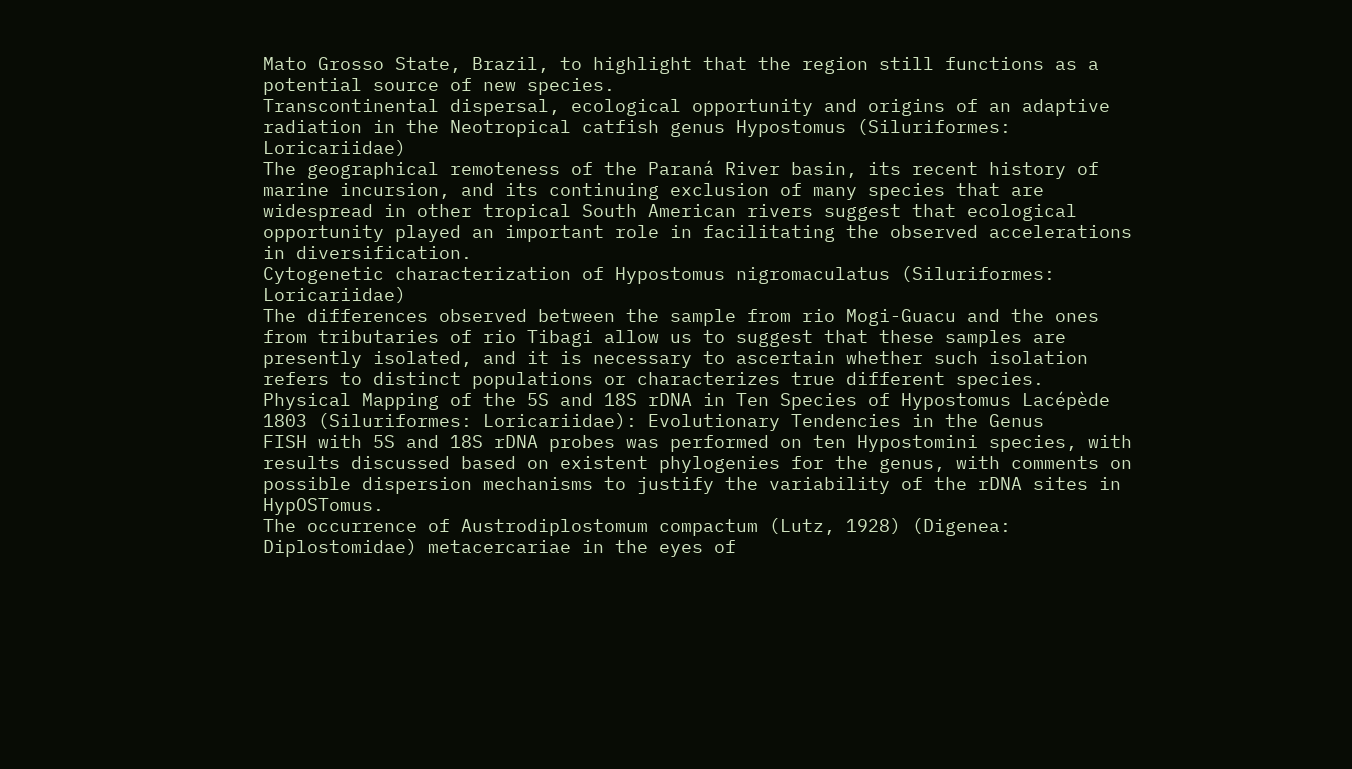Mato Grosso State, Brazil, to highlight that the region still functions as a potential source of new species.
Transcontinental dispersal, ecological opportunity and origins of an adaptive radiation in the Neotropical catfish genus Hypostomus (Siluriformes: Loricariidae)
The geographical remoteness of the Paraná River basin, its recent history of marine incursion, and its continuing exclusion of many species that are widespread in other tropical South American rivers suggest that ecological opportunity played an important role in facilitating the observed accelerations in diversification.
Cytogenetic characterization of Hypostomus nigromaculatus (Siluriformes: Loricariidae)
The differences observed between the sample from rio Mogi-Guacu and the ones from tributaries of rio Tibagi allow us to suggest that these samples are presently isolated, and it is necessary to ascertain whether such isolation refers to distinct populations or characterizes true different species.
Physical Mapping of the 5S and 18S rDNA in Ten Species of Hypostomus Lacépède 1803 (Siluriformes: Loricariidae): Evolutionary Tendencies in the Genus
FISH with 5S and 18S rDNA probes was performed on ten Hypostomini species, with results discussed based on existent phylogenies for the genus, with comments on possible dispersion mechanisms to justify the variability of the rDNA sites in HypOSTomus.
The occurrence of Austrodiplostomum compactum (Lutz, 1928) (Digenea: Diplostomidae) metacercariae in the eyes of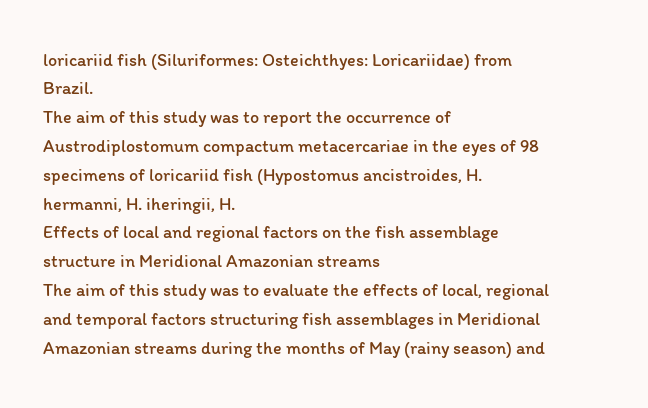loricariid fish (Siluriformes: Osteichthyes: Loricariidae) from Brazil.
The aim of this study was to report the occurrence of Austrodiplostomum compactum metacercariae in the eyes of 98 specimens of loricariid fish (Hypostomus ancistroides, H. hermanni, H. iheringii, H.
Effects of local and regional factors on the fish assemblage structure in Meridional Amazonian streams
The aim of this study was to evaluate the effects of local, regional and temporal factors structuring fish assemblages in Meridional Amazonian streams during the months of May (rainy season) and